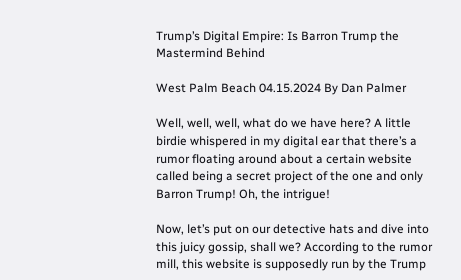Trump’s Digital Empire: Is Barron Trump the Mastermind Behind

West Palm Beach 04.15.2024 By Dan Palmer

Well, well, well, what do we have here? A little birdie whispered in my digital ear that there’s a rumor floating around about a certain website called being a secret project of the one and only Barron Trump! Oh, the intrigue!

Now, let’s put on our detective hats and dive into this juicy gossip, shall we? According to the rumor mill, this website is supposedly run by the Trump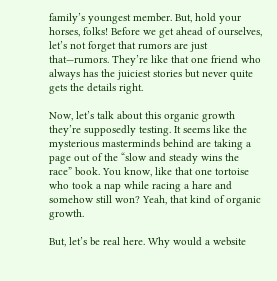family’s youngest member. But, hold your horses, folks! Before we get ahead of ourselves, let’s not forget that rumors are just that—rumors. They’re like that one friend who always has the juiciest stories but never quite gets the details right.

Now, let’s talk about this organic growth they’re supposedly testing. It seems like the mysterious masterminds behind are taking a page out of the “slow and steady wins the race” book. You know, like that one tortoise who took a nap while racing a hare and somehow still won? Yeah, that kind of organic growth.

But, let’s be real here. Why would a website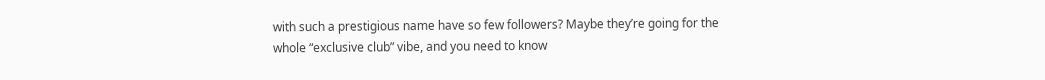with such a prestigious name have so few followers? Maybe they’re going for the whole “exclusive club” vibe, and you need to know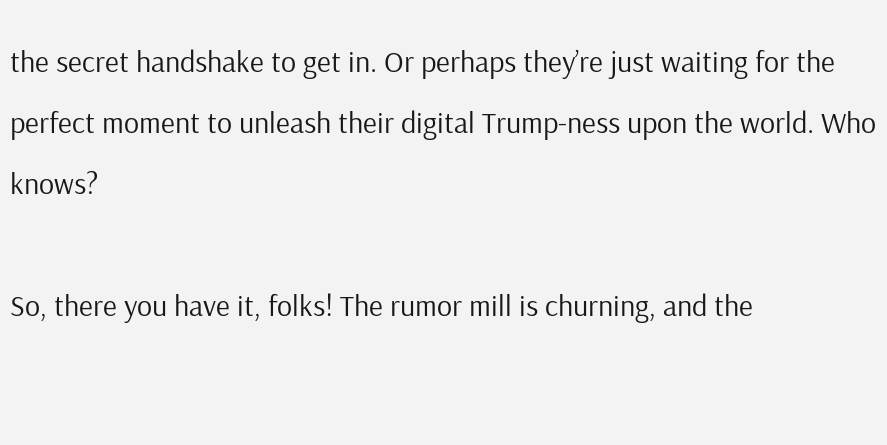the secret handshake to get in. Or perhaps they’re just waiting for the perfect moment to unleash their digital Trump-ness upon the world. Who knows?

So, there you have it, folks! The rumor mill is churning, and the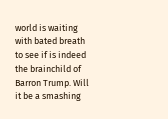world is waiting with bated breath to see if is indeed the brainchild of Barron Trump. Will it be a smashing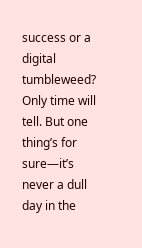success or a digital tumbleweed? Only time will tell. But one thing’s for sure—it’s never a dull day in the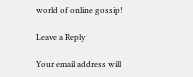world of online gossip!

Leave a Reply

Your email address will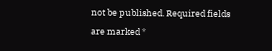not be published. Required fields are marked *